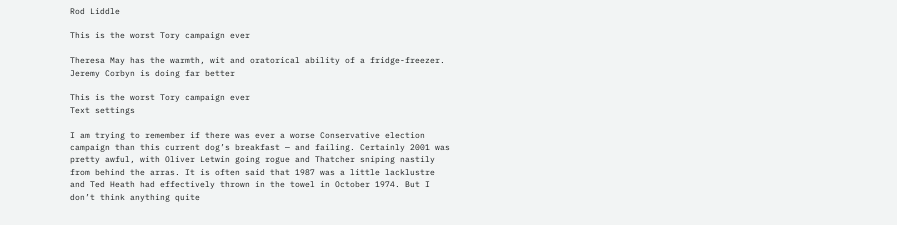Rod Liddle

This is the worst Tory campaign ever

Theresa May has the warmth, wit and oratorical ability of a fridge-freezer. Jeremy Corbyn is doing far better

This is the worst Tory campaign ever
Text settings

I am trying to remember if there was ever a worse Conservative election campaign than this current dog’s breakfast — and failing. Certainly 2001 was pretty awful, with Oliver Letwin going rogue and Thatcher sniping nastily from behind the arras. It is often said that 1987 was a little lacklustre and Ted Heath had effectively thrown in the towel in October 1974. But I don’t think anything quite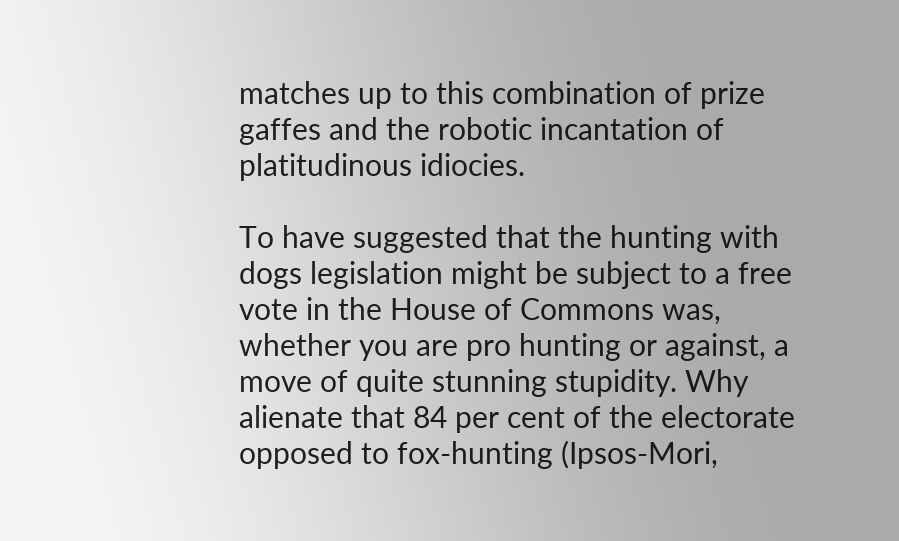matches up to this combination of prize gaffes and the robotic incantation of platitudinous idiocies.

To have suggested that the hunting with dogs legislation might be subject to a free vote in the House of Commons was, whether you are pro hunting or against, a move of quite stunning stupidity. Why alienate that 84 per cent of the electorate opposed to fox-hunting (Ipsos-Mori,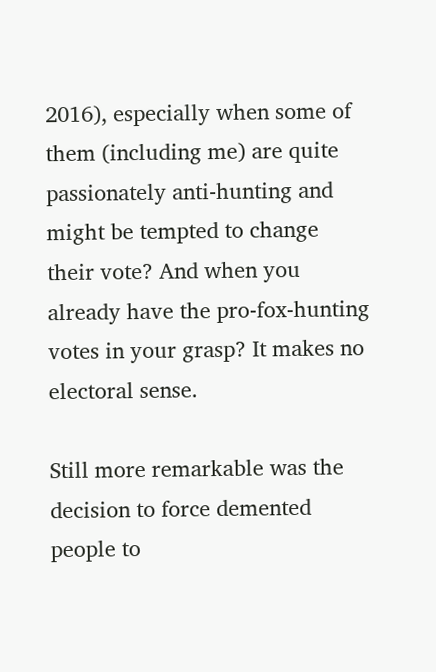2016), especially when some of them (including me) are quite passionately anti-hunting and might be tempted to change their vote? And when you already have the pro-fox-hunting votes in your grasp? It makes no electoral sense.

Still more remarkable was the decision to force demented people to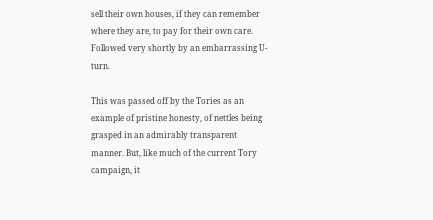sell their own houses, if they can remember where they are, to pay for their own care. Followed very shortly by an embarrassing U-turn.

This was passed off by the Tories as an example of pristine honesty, of nettles being grasped in an admirably transparent manner. But, like much of the current Tory campaign, it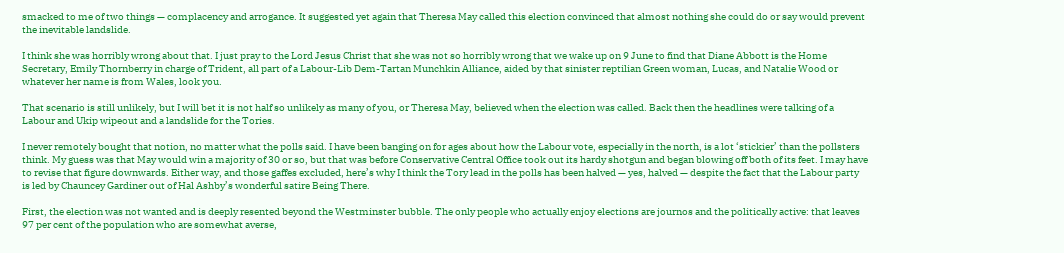smacked to me of two things — complacency and arrogance. It suggested yet again that Theresa May called this election convinced that almost nothing she could do or say would prevent the inevitable landslide.

I think she was horribly wrong about that. I just pray to the Lord Jesus Christ that she was not so horribly wrong that we wake up on 9 June to find that Diane Abbott is the Home Secretary, Emily Thornberry in charge of Trident, all part of a Labour-Lib Dem-Tartan Munchkin Alliance, aided by that sinister reptilian Green woman, Lucas, and Natalie Wood or whatever her name is from Wales, look you.

That scenario is still unlikely, but I will bet it is not half so unlikely as many of you, or Theresa May, believed when the election was called. Back then the headlines were talking of a Labour and Ukip wipeout and a landslide for the Tories.

I never remotely bought that notion, no matter what the polls said. I have been banging on for ages about how the Labour vote, especially in the north, is a lot ‘stickier’ than the pollsters think. My guess was that May would win a majority of 30 or so, but that was before Conservative Central Office took out its hardy shotgun and began blowing off both of its feet. I may have to revise that figure downwards. Either way, and those gaffes excluded, here’s why I think the Tory lead in the polls has been halved — yes, halved — despite the fact that the Labour party is led by Chauncey Gardiner out of Hal Ashby’s wonderful satire Being There.

First, the election was not wanted and is deeply resented beyond the Westminster bubble. The only people who actually enjoy elections are journos and the politically active: that leaves 97 per cent of the population who are somewhat averse,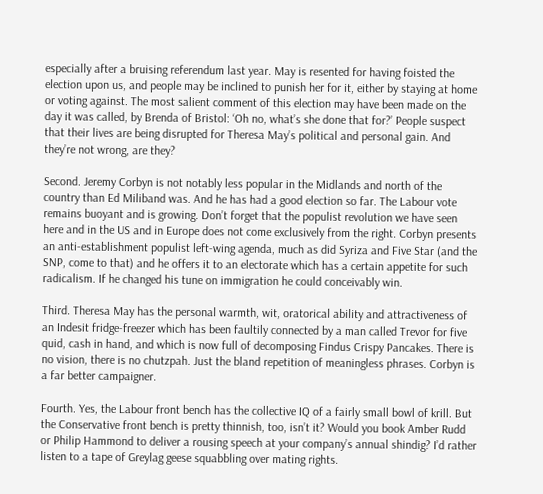especially after a bruising referendum last year. May is resented for having foisted the election upon us, and people may be inclined to punish her for it, either by staying at home or voting against. The most salient comment of this election may have been made on the day it was called, by Brenda of Bristol: ‘Oh no, what’s she done that for?’ People suspect that their lives are being disrupted for Theresa May’s political and personal gain. And they’re not wrong, are they?

Second. Jeremy Corbyn is not notably less popular in the Midlands and north of the country than Ed Miliband was. And he has had a good election so far. The Labour vote remains buoyant and is growing. Don’t forget that the populist revolution we have seen here and in the US and in Europe does not come exclusively from the right. Corbyn presents an anti-establishment populist left-wing agenda, much as did Syriza and Five Star (and the SNP, come to that) and he offers it to an electorate which has a certain appetite for such radicalism. If he changed his tune on immigration he could conceivably win.

Third. Theresa May has the personal warmth, wit, oratorical ability and attractiveness of an Indesit fridge-freezer which has been faultily connected by a man called Trevor for five quid, cash in hand, and which is now full of decomposing Findus Crispy Pancakes. There is no vision, there is no chutzpah. Just the bland repetition of meaningless phrases. Corbyn is a far better campaigner.

Fourth. Yes, the Labour front bench has the collective IQ of a fairly small bowl of krill. But the Conservative front bench is pretty thinnish, too, isn’t it? Would you book Amber Rudd or Philip Hammond to deliver a rousing speech at your company’s annual shindig? I’d rather listen to a tape of Greylag geese squabbling over mating rights.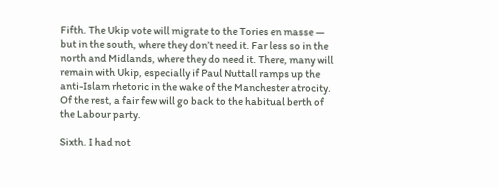Fifth. The Ukip vote will migrate to the Tories en masse — but in the south, where they don’t need it. Far less so in the north and Midlands, where they do need it. There, many will remain with Ukip, especially if Paul Nuttall ramps up the anti-Islam rhetoric in the wake of the Manchester atrocity. Of the rest, a fair few will go back to the habitual berth of the Labour party.

Sixth. I had not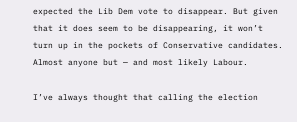expected the Lib Dem vote to disappear. But given that it does seem to be disappearing, it won’t turn up in the pockets of Conservative candidates. Almost anyone but — and most likely Labour.

I’ve always thought that calling the election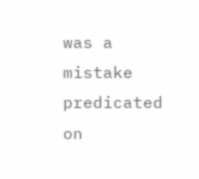was a mistake predicated on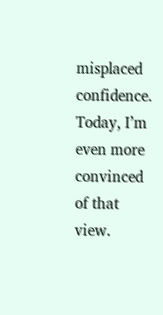misplaced confidence. Today, I’m even more convinced of that view.